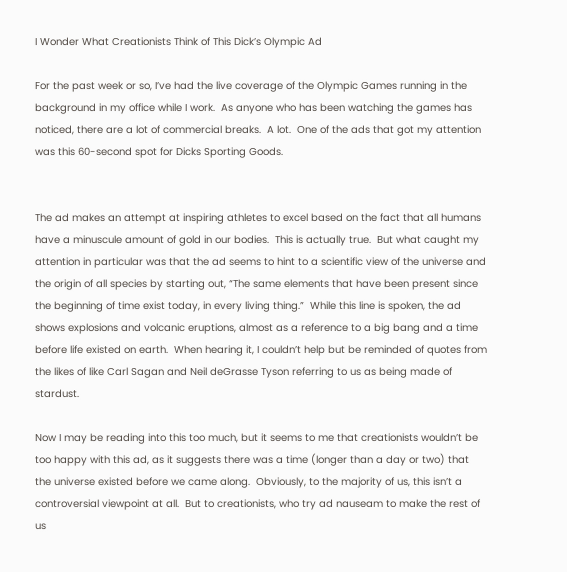I Wonder What Creationists Think of This Dick’s Olympic Ad

For the past week or so, I’ve had the live coverage of the Olympic Games running in the background in my office while I work.  As anyone who has been watching the games has noticed, there are a lot of commercial breaks.  A lot.  One of the ads that got my attention was this 60-second spot for Dicks Sporting Goods.


The ad makes an attempt at inspiring athletes to excel based on the fact that all humans have a minuscule amount of gold in our bodies.  This is actually true.  But what caught my attention in particular was that the ad seems to hint to a scientific view of the universe and the origin of all species by starting out, “The same elements that have been present since the beginning of time exist today, in every living thing.”  While this line is spoken, the ad shows explosions and volcanic eruptions, almost as a reference to a big bang and a time before life existed on earth.  When hearing it, I couldn’t help but be reminded of quotes from the likes of like Carl Sagan and Neil deGrasse Tyson referring to us as being made of stardust.

Now I may be reading into this too much, but it seems to me that creationists wouldn’t be too happy with this ad, as it suggests there was a time (longer than a day or two) that the universe existed before we came along.  Obviously, to the majority of us, this isn’t a controversial viewpoint at all.  But to creationists, who try ad nauseam to make the rest of us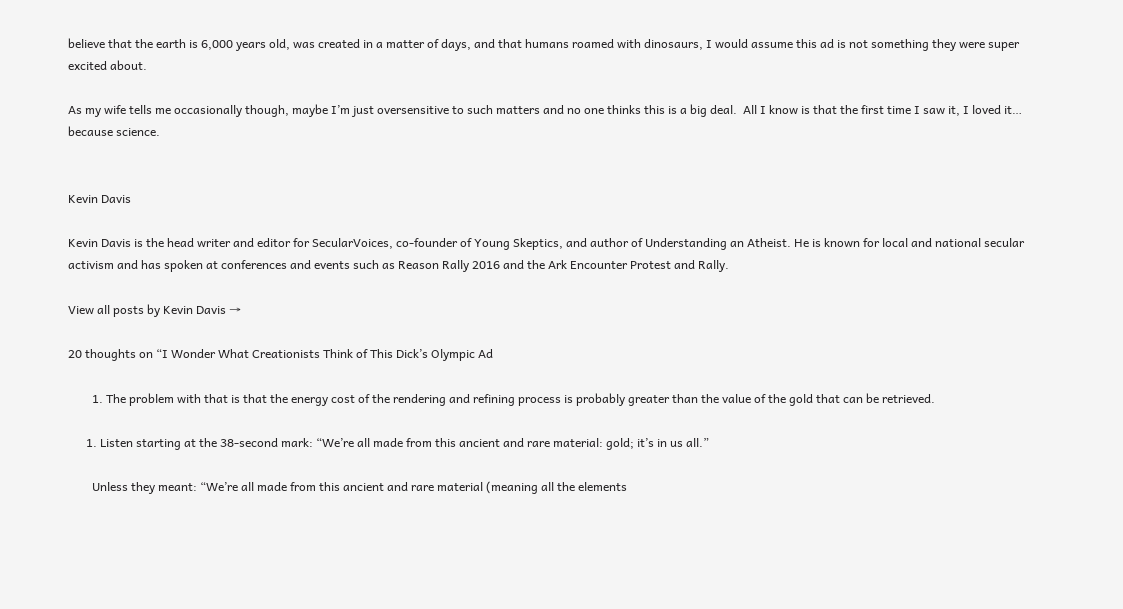believe that the earth is 6,000 years old, was created in a matter of days, and that humans roamed with dinosaurs, I would assume this ad is not something they were super excited about.

As my wife tells me occasionally though, maybe I’m just oversensitive to such matters and no one thinks this is a big deal.  All I know is that the first time I saw it, I loved it… because science.


Kevin Davis

Kevin Davis is the head writer and editor for SecularVoices, co-founder of Young Skeptics, and author of Understanding an Atheist. He is known for local and national secular activism and has spoken at conferences and events such as Reason Rally 2016 and the Ark Encounter Protest and Rally.

View all posts by Kevin Davis →

20 thoughts on “I Wonder What Creationists Think of This Dick’s Olympic Ad

        1. The problem with that is that the energy cost of the rendering and refining process is probably greater than the value of the gold that can be retrieved.

      1. Listen starting at the 38-second mark: “We’re all made from this ancient and rare material: gold; it’s in us all.”

        Unless they meant: “We’re all made from this ancient and rare material (meaning all the elements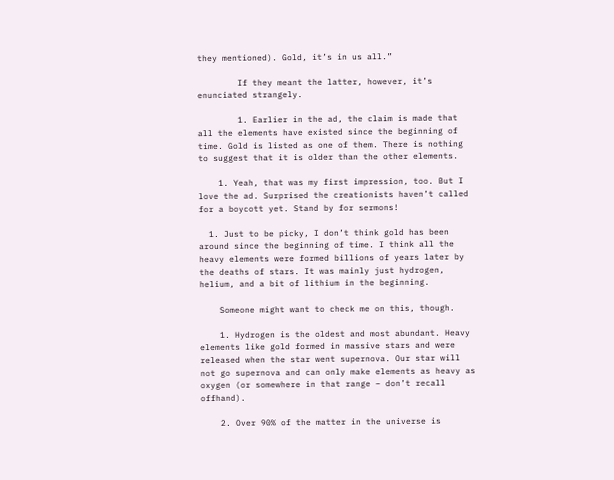they mentioned). Gold, it’s in us all.”

        If they meant the latter, however, it’s enunciated strangely.

        1. Earlier in the ad, the claim is made that all the elements have existed since the beginning of time. Gold is listed as one of them. There is nothing to suggest that it is older than the other elements.

    1. Yeah, that was my first impression, too. But I love the ad. Surprised the creationists haven’t called for a boycott yet. Stand by for sermons!

  1. Just to be picky, I don’t think gold has been around since the beginning of time. I think all the heavy elements were formed billions of years later by the deaths of stars. It was mainly just hydrogen, helium, and a bit of lithium in the beginning.

    Someone might want to check me on this, though.

    1. Hydrogen is the oldest and most abundant. Heavy elements like gold formed in massive stars and were released when the star went supernova. Our star will not go supernova and can only make elements as heavy as oxygen (or somewhere in that range – don’t recall offhand).

    2. Over 90% of the matter in the universe is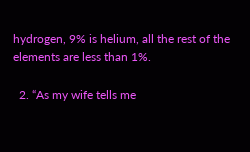hydrogen, 9% is helium, all the rest of the elements are less than 1%.

  2. “As my wife tells me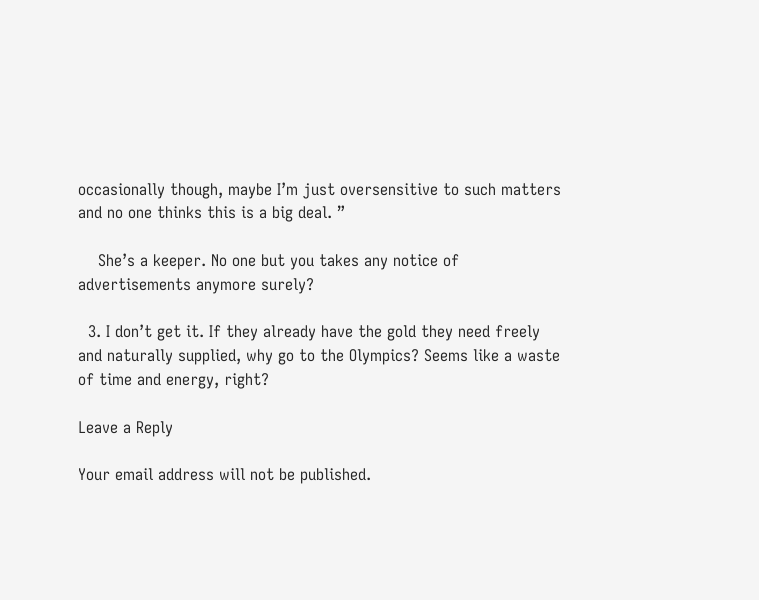occasionally though, maybe I’m just oversensitive to such matters and no one thinks this is a big deal. ”

    She’s a keeper. No one but you takes any notice of advertisements anymore surely?

  3. I don’t get it. If they already have the gold they need freely and naturally supplied, why go to the Olympics? Seems like a waste of time and energy, right?

Leave a Reply

Your email address will not be published.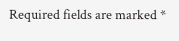Required fields are marked *